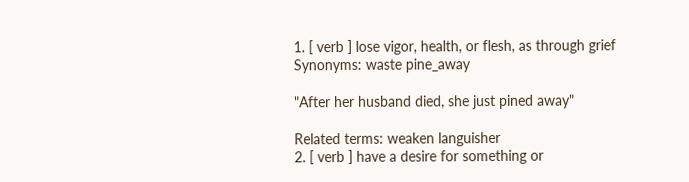1. [ verb ] lose vigor, health, or flesh, as through grief
Synonyms: waste pine_away

"After her husband died, she just pined away"

Related terms: weaken languisher
2. [ verb ] have a desire for something or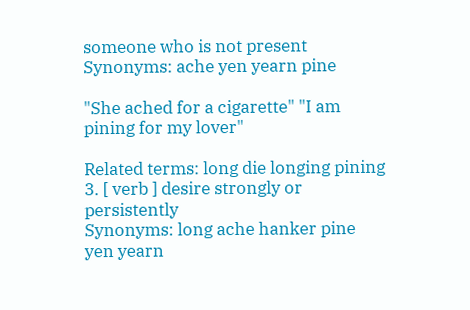someone who is not present
Synonyms: ache yen yearn pine

"She ached for a cigarette" "I am pining for my lover"

Related terms: long die longing pining
3. [ verb ] desire strongly or persistently
Synonyms: long ache hanker pine yen yearn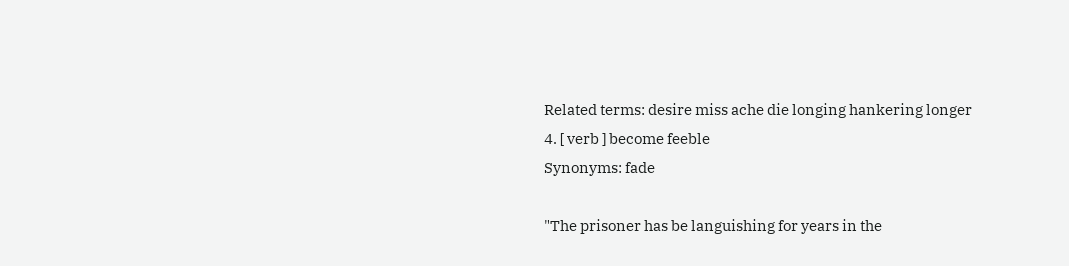Related terms: desire miss ache die longing hankering longer
4. [ verb ] become feeble
Synonyms: fade

"The prisoner has be languishing for years in the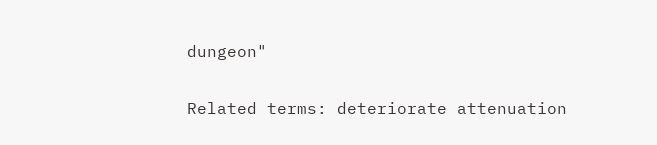dungeon"

Related terms: deteriorate attenuation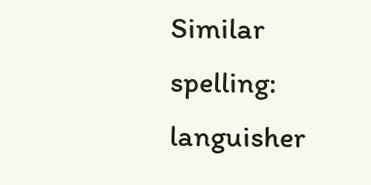Similar spelling:   languisher